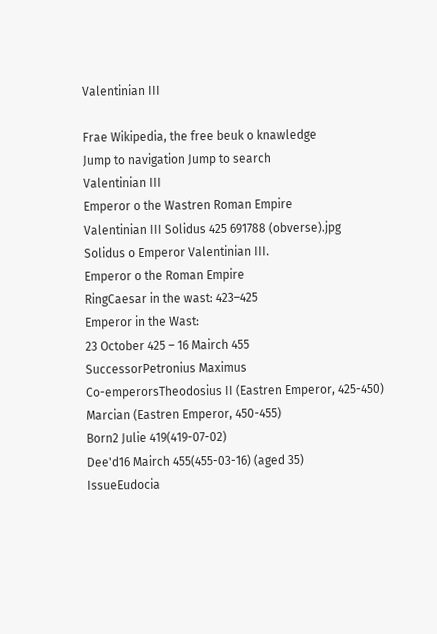Valentinian III

Frae Wikipedia, the free beuk o knawledge
Jump to navigation Jump to search
Valentinian III
Emperor o the Wastren Roman Empire
Valentinian III Solidus 425 691788 (obverse).jpg
Solidus o Emperor Valentinian III.
Emperor o the Roman Empire
RingCaesar in the wast: 423–425
Emperor in the Wast:
23 October 425 – 16 Mairch 455
SuccessorPetronius Maximus
Co-emperorsTheodosius II (Eastren Emperor, 425-450)
Marcian (Eastren Emperor, 450-455)
Born2 Julie 419(419-07-02)
Dee'd16 Mairch 455(455-03-16) (aged 35)
IssueEudocia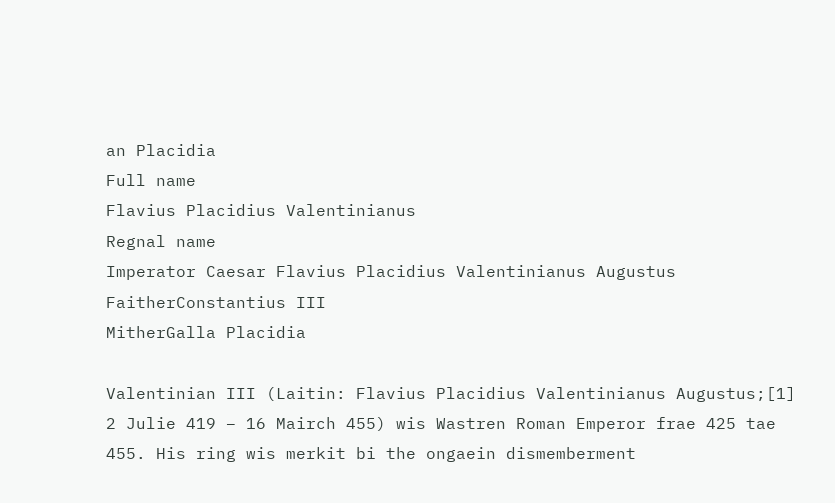an Placidia
Full name
Flavius Placidius Valentinianus
Regnal name
Imperator Caesar Flavius Placidius Valentinianus Augustus
FaitherConstantius III
MitherGalla Placidia

Valentinian III (Laitin: Flavius Placidius Valentinianus Augustus;[1] 2 Julie 419 – 16 Mairch 455) wis Wastren Roman Emperor frae 425 tae 455. His ring wis merkit bi the ongaein dismemberment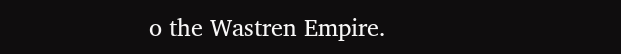o the Wastren Empire.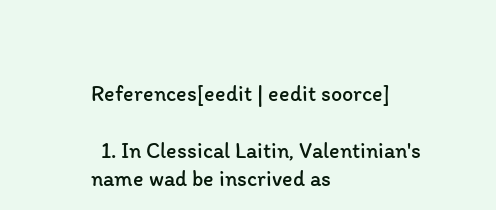References[eedit | eedit soorce]

  1. In Clessical Laitin, Valentinian's name wad be inscrived as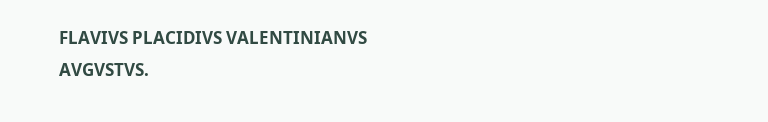FLAVIVS PLACIDIVS VALENTINIANVS AVGVSTVS.